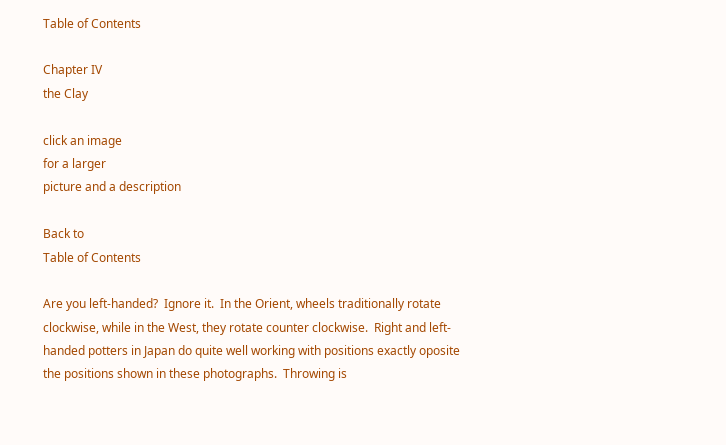Table of Contents

Chapter IV
the Clay

click an image
for a larger
picture and a description

Back to
Table of Contents

Are you left-handed?  Ignore it.  In the Orient, wheels traditionally rotate clockwise, while in the West, they rotate counter clockwise.  Right and left-handed potters in Japan do quite well working with positions exactly oposite the positions shown in these photographs.  Throwing is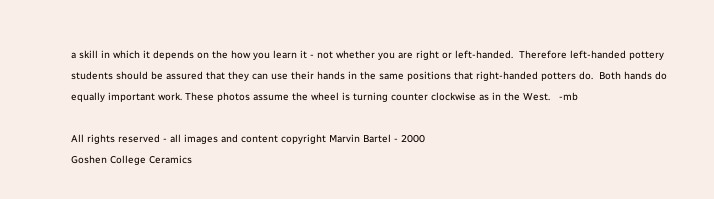a skill in which it depends on the how you learn it - not whether you are right or left-handed.  Therefore left-handed pottery students should be assured that they can use their hands in the same positions that right-handed potters do.  Both hands do equally important work. These photos assume the wheel is turning counter clockwise as in the West.   -mb

All rights reserved - all images and content copyright Marvin Bartel - 2000
Goshen College Ceramics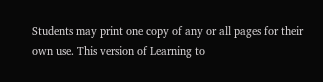Students may print one copy of any or all pages for their own use. This version of Learning to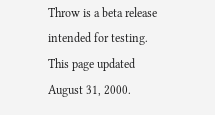Throw is a beta release intended for testing.
This page updated August 31, 2000.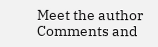Meet the author
Comments and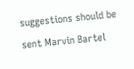suggestions should be sent Marvin Bartel